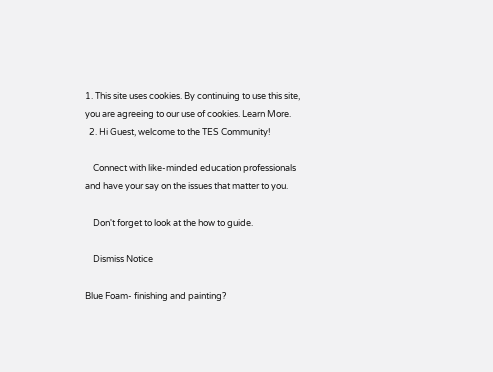1. This site uses cookies. By continuing to use this site, you are agreeing to our use of cookies. Learn More.
  2. Hi Guest, welcome to the TES Community!

    Connect with like-minded education professionals and have your say on the issues that matter to you.

    Don't forget to look at the how to guide.

    Dismiss Notice

Blue Foam- finishing and painting?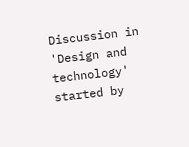Discussion in 'Design and technology' started by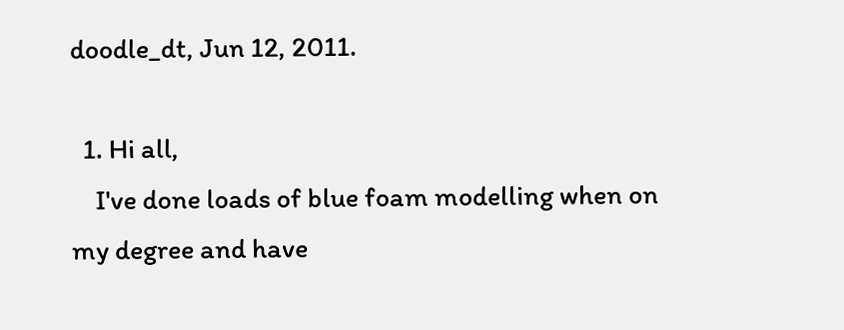doodle_dt, Jun 12, 2011.

  1. Hi all,
    I've done loads of blue foam modelling when on my degree and have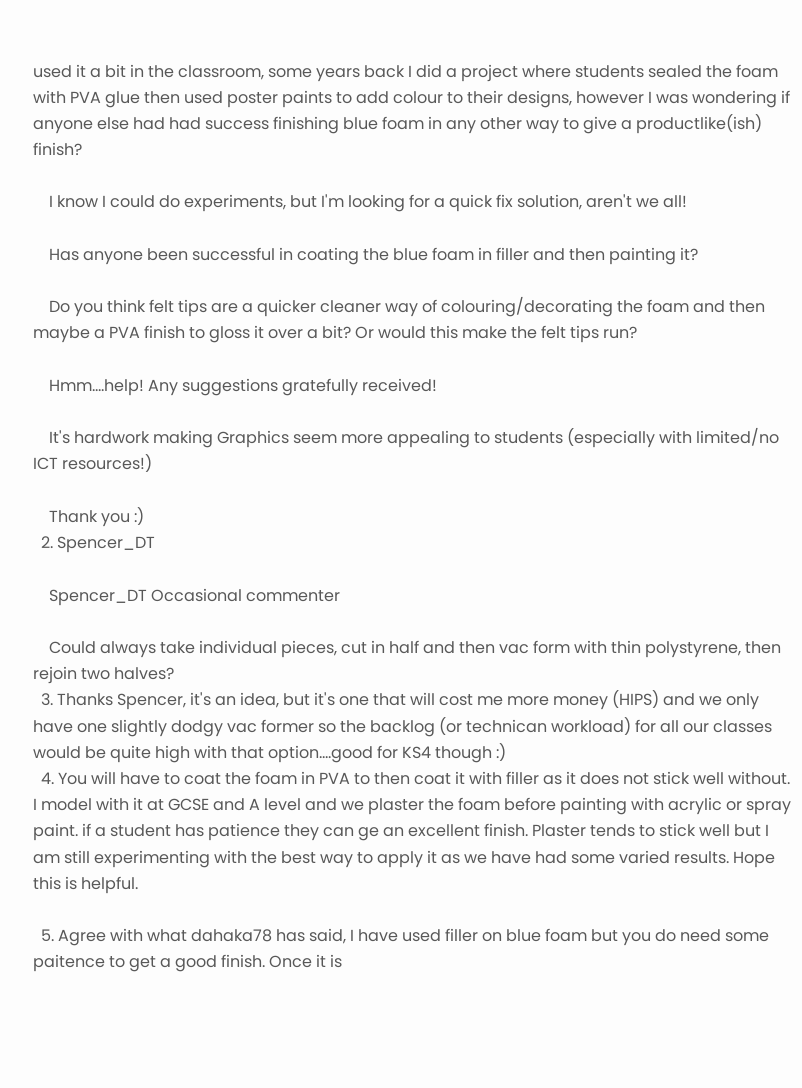used it a bit in the classroom, some years back I did a project where students sealed the foam with PVA glue then used poster paints to add colour to their designs, however I was wondering if anyone else had had success finishing blue foam in any other way to give a productlike(ish) finish?

    I know I could do experiments, but I'm looking for a quick fix solution, aren't we all!

    Has anyone been successful in coating the blue foam in filler and then painting it?

    Do you think felt tips are a quicker cleaner way of colouring/decorating the foam and then maybe a PVA finish to gloss it over a bit? Or would this make the felt tips run?

    Hmm....help! Any suggestions gratefully received!

    It's hardwork making Graphics seem more appealing to students (especially with limited/no ICT resources!)

    Thank you :)
  2. Spencer_DT

    Spencer_DT Occasional commenter

    Could always take individual pieces, cut in half and then vac form with thin polystyrene, then rejoin two halves?
  3. Thanks Spencer, it's an idea, but it's one that will cost me more money (HIPS) and we only have one slightly dodgy vac former so the backlog (or technican workload) for all our classes would be quite high with that option....good for KS4 though :)
  4. You will have to coat the foam in PVA to then coat it with filler as it does not stick well without. I model with it at GCSE and A level and we plaster the foam before painting with acrylic or spray paint. if a student has patience they can ge an excellent finish. Plaster tends to stick well but I am still experimenting with the best way to apply it as we have had some varied results. Hope this is helpful.

  5. Agree with what dahaka78 has said, I have used filler on blue foam but you do need some paitence to get a good finish. Once it is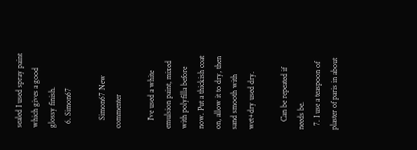sealed I used spray paint which gives a good glossy finish.
  6. Simon67

    Simon67 New commenter

    I've used a white emulsion paint, mixed with polyfilla before now. Put a thickish coat on, allow it to dry, then sand smooth with wet+dry used dry.

    Can be repeated if needs be.
  7. I use a teaspoon of plaster of paris in about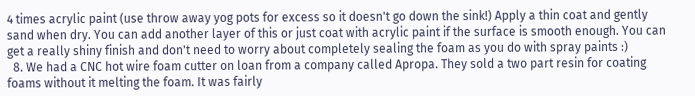4 times acrylic paint (use throw away yog pots for excess so it doesn't go down the sink!) Apply a thin coat and gently sand when dry. You can add another layer of this or just coat with acrylic paint if the surface is smooth enough. You can get a really shiny finish and don't need to worry about completely sealing the foam as you do with spray paints :)
  8. We had a CNC hot wire foam cutter on loan from a company called Apropa. They sold a two part resin for coating foams without it melting the foam. It was fairly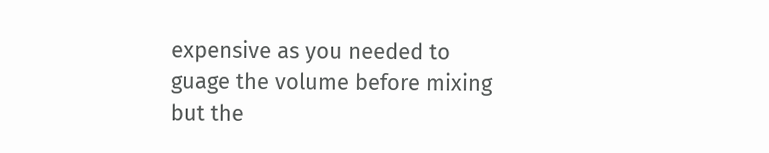expensive as you needed to guage the volume before mixing but the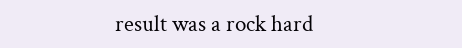result was a rock hard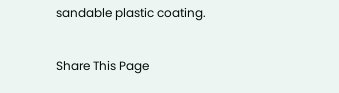sandable plastic coating.

Share This Page